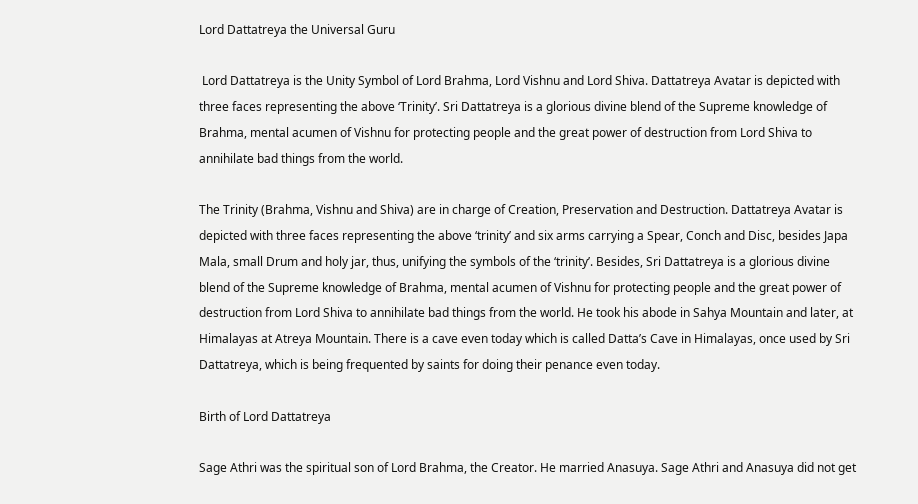Lord Dattatreya the Universal Guru

 Lord Dattatreya is the Unity Symbol of Lord Brahma, Lord Vishnu and Lord Shiva. Dattatreya Avatar is depicted with three faces representing the above ‘Trinity’. Sri Dattatreya is a glorious divine blend of the Supreme knowledge of Brahma, mental acumen of Vishnu for protecting people and the great power of destruction from Lord Shiva to annihilate bad things from the world.

The Trinity (Brahma, Vishnu and Shiva) are in charge of Creation, Preservation and Destruction. Dattatreya Avatar is depicted with three faces representing the above ‘trinity’ and six arms carrying a Spear, Conch and Disc, besides Japa Mala, small Drum and holy jar, thus, unifying the symbols of the ‘trinity’. Besides, Sri Dattatreya is a glorious divine blend of the Supreme knowledge of Brahma, mental acumen of Vishnu for protecting people and the great power of destruction from Lord Shiva to annihilate bad things from the world. He took his abode in Sahya Mountain and later, at Himalayas at Atreya Mountain. There is a cave even today which is called Datta’s Cave in Himalayas, once used by Sri Dattatreya, which is being frequented by saints for doing their penance even today.

Birth of Lord Dattatreya

Sage Athri was the spiritual son of Lord Brahma, the Creator. He married Anasuya. Sage Athri and Anasuya did not get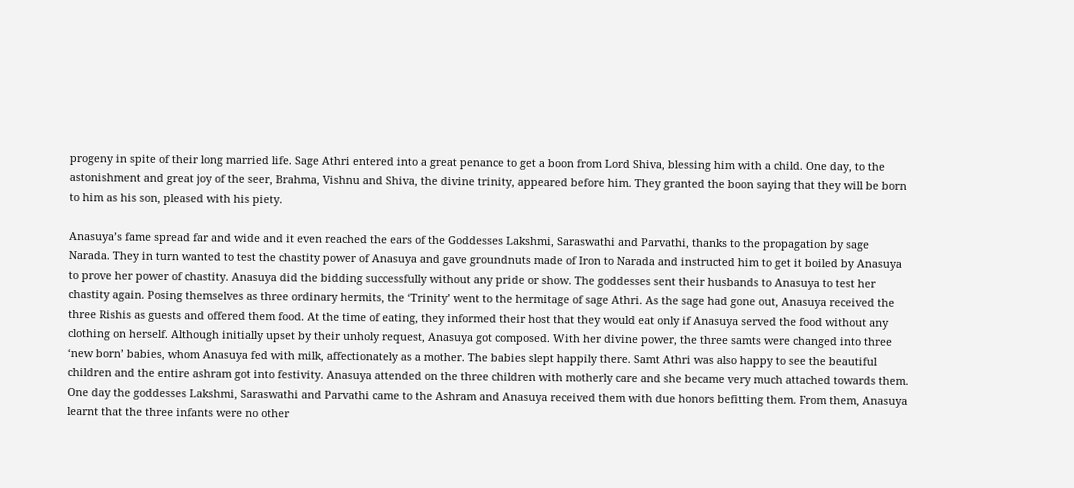progeny in spite of their long married life. Sage Athri entered into a great penance to get a boon from Lord Shiva, blessing him with a child. One day, to the astonishment and great joy of the seer, Brahma, Vishnu and Shiva, the divine trinity, appeared before him. They granted the boon saying that they will be born to him as his son, pleased with his piety.

Anasuya’s fame spread far and wide and it even reached the ears of the Goddesses Lakshmi, Saraswathi and Parvathi, thanks to the propagation by sage Narada. They in turn wanted to test the chastity power of Anasuya and gave groundnuts made of Iron to Narada and instructed him to get it boiled by Anasuya to prove her power of chastity. Anasuya did the bidding successfully without any pride or show. The goddesses sent their husbands to Anasuya to test her chastity again. Posing themselves as three ordinary hermits, the ‘Trinity’ went to the hermitage of sage Athri. As the sage had gone out, Anasuya received the three Rishis as guests and offered them food. At the time of eating, they informed their host that they would eat only if Anasuya served the food without any clothing on herself. Although initially upset by their unholy request, Anasuya got composed. With her divine power, the three samts were changed into three ‘new born’ babies, whom Anasuya fed with milk, affectionately as a mother. The babies slept happily there. Samt Athri was also happy to see the beautiful children and the entire ashram got into festivity. Anasuya attended on the three children with motherly care and she became very much attached towards them. One day the goddesses Lakshmi, Saraswathi and Parvathi came to the Ashram and Anasuya received them with due honors befitting them. From them, Anasuya learnt that the three infants were no other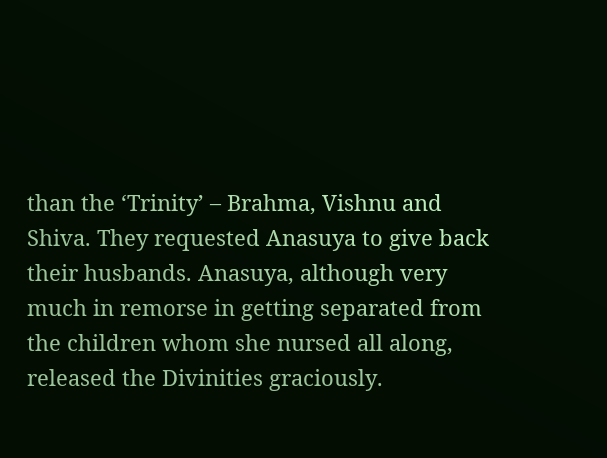than the ‘Trinity’ – Brahma, Vishnu and Shiva. They requested Anasuya to give back their husbands. Anasuya, although very much in remorse in getting separated from the children whom she nursed all along, released the Divinities graciously.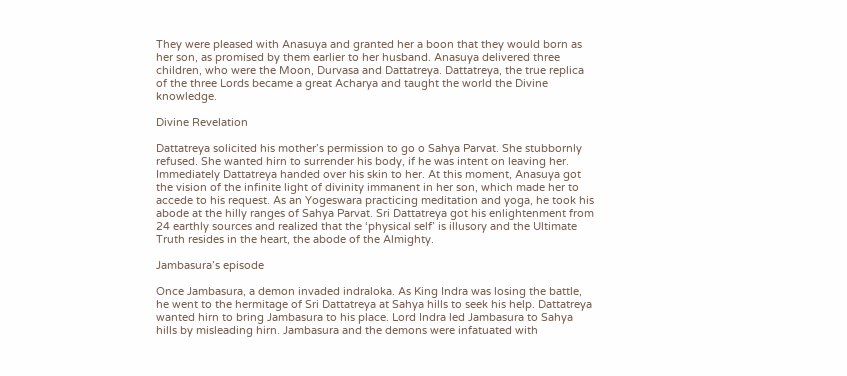They were pleased with Anasuya and granted her a boon that they would born as her son, as promised by them earlier to her husband. Anasuya delivered three children, who were the Moon, Durvasa and Dattatreya. Dattatreya, the true replica of the three Lords became a great Acharya and taught the world the Divine knowledge.

Divine Revelation

Dattatreya solicited his mother’s permission to go o Sahya Parvat. She stubbornly refused. She wanted hirn to surrender his body, if he was intent on leaving her. Immediately Dattatreya handed over his skin to her. At this moment, Anasuya got the vision of the infinite light of divinity immanent in her son, which made her to accede to his request. As an Yogeswara practicing meditation and yoga, he took his abode at the hilly ranges of Sahya Parvat. Sri Dattatreya got his enlightenment from 24 earthly sources and realized that the ‘physical self’ is illusory and the Ultimate Truth resides in the heart, the abode of the Almighty.

Jambasura’s episode

Once Jambasura, a demon invaded indraloka. As King Indra was losing the battle, he went to the hermitage of Sri Dattatreya at Sahya hills to seek his help. Dattatreya wanted hirn to bring Jambasura to his place. Lord Indra led Jambasura to Sahya hills by misleading hirn. Jambasura and the demons were infatuated with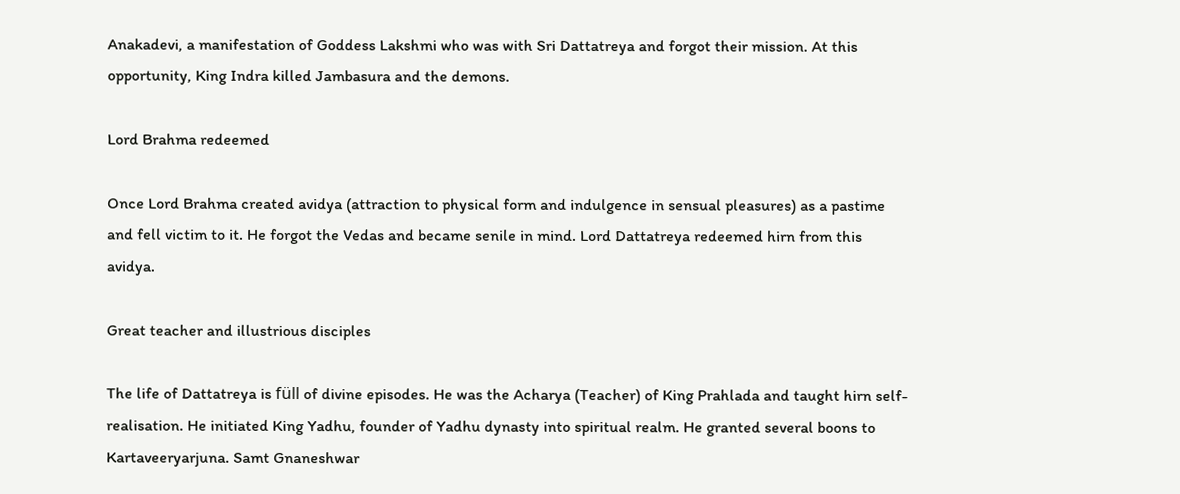Anakadevi, a manifestation of Goddess Lakshmi who was with Sri Dattatreya and forgot their mission. At this opportunity, King Indra killed Jambasura and the demons.

Lord Brahma redeemed

Once Lord Brahma created avidya (attraction to physical form and indulgence in sensual pleasures) as a pastime and fell victim to it. He forgot the Vedas and became senile in mind. Lord Dattatreya redeemed hirn from this avidya.

Great teacher and illustrious disciples

The life of Dattatreya is füll of divine episodes. He was the Acharya (Teacher) of King Prahlada and taught hirn self-realisation. He initiated King Yadhu, founder of Yadhu dynasty into spiritual realm. He granted several boons to Kartaveeryarjuna. Samt Gnaneshwar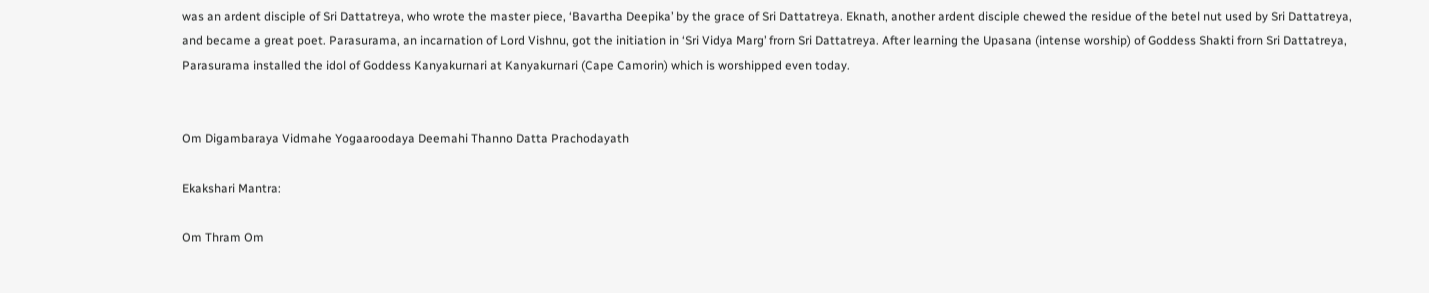was an ardent disciple of Sri Dattatreya, who wrote the master piece, ‘Bavartha Deepika’ by the grace of Sri Dattatreya. Eknath, another ardent disciple chewed the residue of the betel nut used by Sri Dattatreya, and became a great poet. Parasurama, an incarnation of Lord Vishnu, got the initiation in ‘Sri Vidya Marg’ frorn Sri Dattatreya. After learning the Upasana (intense worship) of Goddess Shakti frorn Sri Dattatreya, Parasurama installed the idol of Goddess Kanyakurnari at Kanyakurnari (Cape Camorin) which is worshipped even today.


Om Digambaraya Vidmahe Yogaaroodaya Deemahi Thanno Datta Prachodayath

Ekakshari Mantra:

Om Thram Om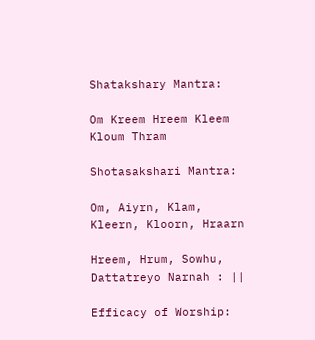Shatakshary Mantra:

Om Kreem Hreem Kleem Kloum Thram

Shotasakshari Mantra:

Om, Aiyrn, Klam, Kleern, Kloorn, Hraarn

Hreem, Hrum, Sowhu, Dattatreyo Narnah : ||

Efficacy of Worship: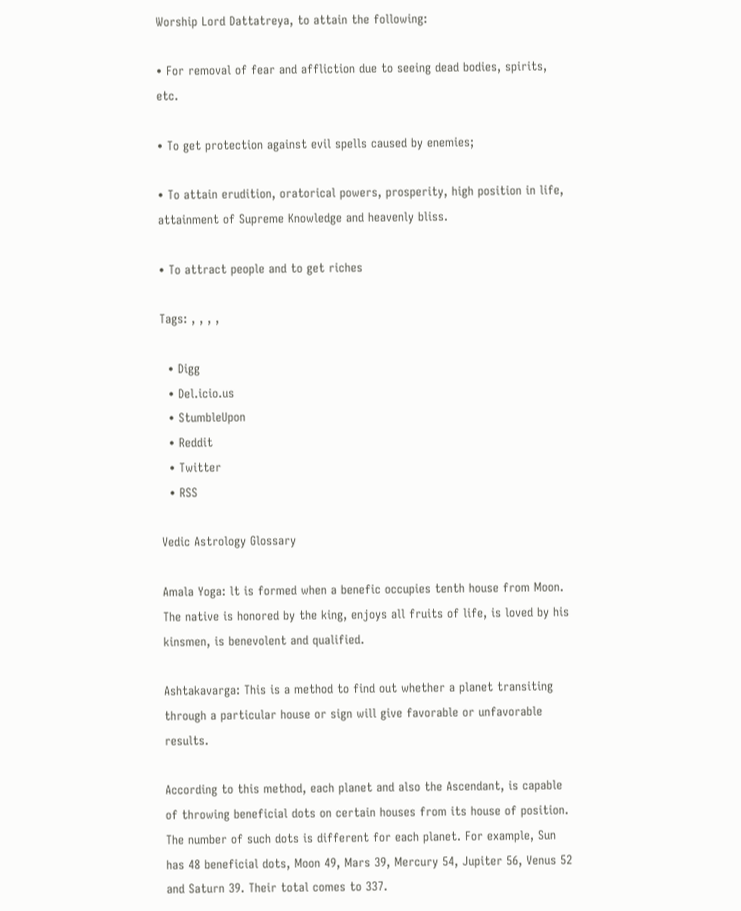Worship Lord Dattatreya, to attain the following:

• For removal of fear and affliction due to seeing dead bodies, spirits, etc.

• To get protection against evil spells caused by enemies;

• To attain erudition, oratorical powers, prosperity, high position in life, attainment of Supreme Knowledge and heavenly bliss.

• To attract people and to get riches

Tags: , , , ,

  • Digg
  • Del.icio.us
  • StumbleUpon
  • Reddit
  • Twitter
  • RSS

Vedic Astrology Glossary

Amala Yoga: lt is formed when a benefic occupies tenth house from Moon. The native is honored by the king, enjoys all fruits of life, is loved by his kinsmen, is benevolent and qualified.

Ashtakavarga: This is a method to find out whether a planet transiting through a particular house or sign will give favorable or unfavorable results.

According to this method, each planet and also the Ascendant, is capable of throwing beneficial dots on certain houses from its house of position. The number of such dots is different for each planet. For example, Sun has 48 beneficial dots, Moon 49, Mars 39, Mercury 54, Jupiter 56, Venus 52 and Saturn 39. Their total comes to 337.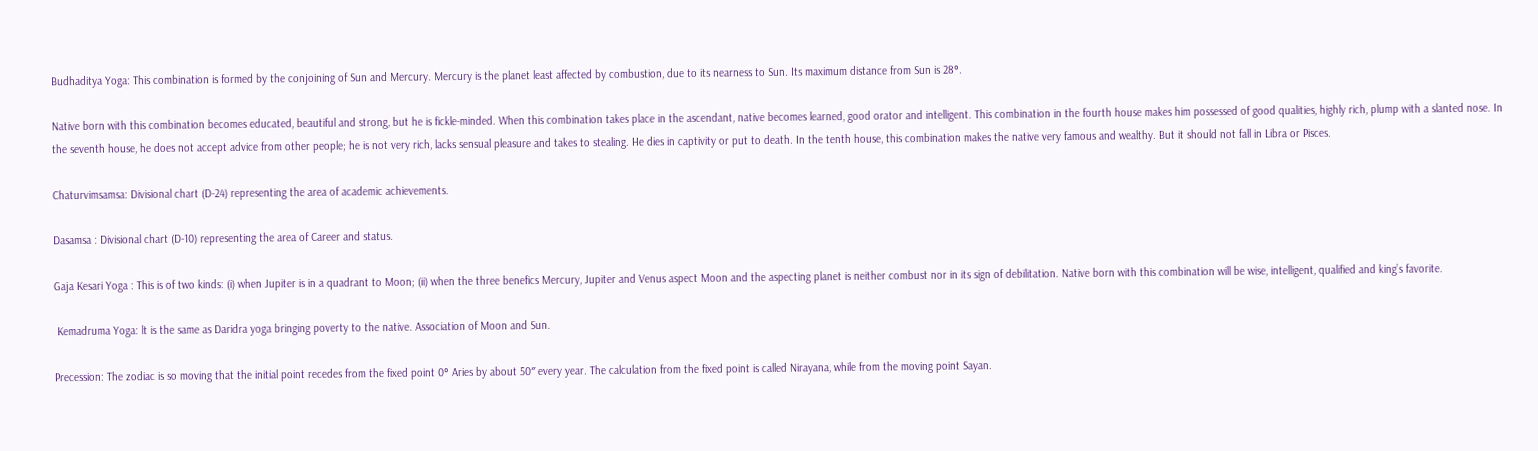Budhaditya Yoga: This combination is formed by the conjoining of Sun and Mercury. Mercury is the planet least affected by combustion, due to its nearness to Sun. Its maximum distance from Sun is 28°.

Native born with this combination becomes educated, beautiful and strong, but he is fickle-minded. When this combination takes place in the ascendant, native becomes learned, good orator and intelligent. This combination in the fourth house makes him possessed of good qualities, highly rich, plump with a slanted nose. In the seventh house, he does not accept advice from other people; he is not very rich, lacks sensual pleasure and takes to stealing. He dies in captivity or put to death. In the tenth house, this combination makes the native very famous and wealthy. But it should not fall in Libra or Pisces.

Chaturvimsamsa: Divisional chart (D-24) representing the area of academic achievements.

Dasamsa : Divisional chart (D-10) representing the area of Career and status.

Gaja Kesari Yoga : This is of two kinds: (i) when Jupiter is in a quadrant to Moon; (ii) when the three benefics Mercury, Jupiter and Venus aspect Moon and the aspecting planet is neither combust nor in its sign of debilitation. Native born with this combination will be wise, intelligent, qualified and king’s favorite.

 Kemadruma Yoga: lt is the same as Daridra yoga bringing poverty to the native. Association of Moon and Sun.

Precession: The zodiac is so moving that the initial point recedes from the fixed point 0° Aries by about 50″ every year. The calculation from the fixed point is called Nirayana, while from the moving point Sayan.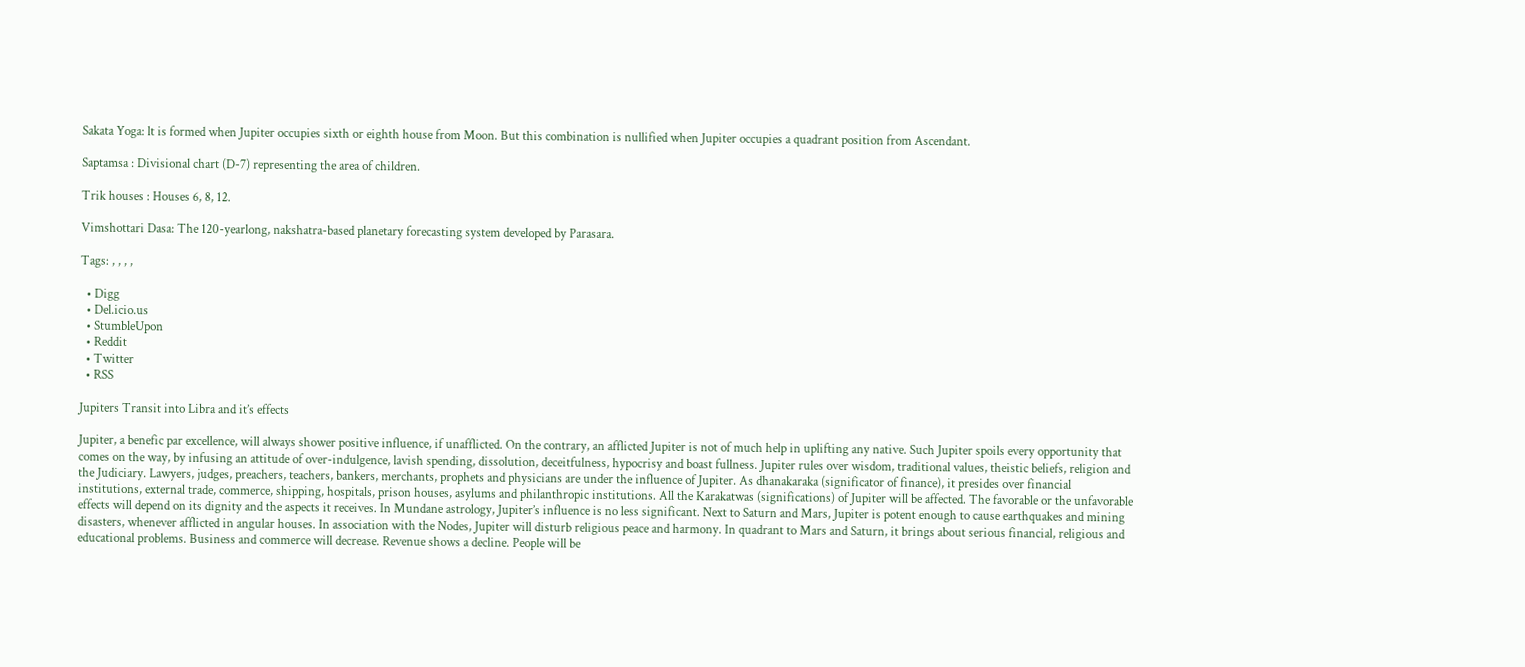Sakata Yoga: lt is formed when Jupiter occupies sixth or eighth house from Moon. But this combination is nullified when Jupiter occupies a quadrant position from Ascendant.

Saptamsa : Divisional chart (D-7) representing the area of children.

Trik houses : Houses 6, 8, 12.

Vimshottari Dasa: The 120-yearlong, nakshatra-based planetary forecasting system developed by Parasara.

Tags: , , , ,

  • Digg
  • Del.icio.us
  • StumbleUpon
  • Reddit
  • Twitter
  • RSS

Jupiters Transit into Libra and it’s effects

Jupiter, a benefic par excellence, will always shower positive influence, if unafflicted. On the contrary, an afflicted Jupiter is not of much help in uplifting any native. Such Jupiter spoils every opportunity that comes on the way, by infusing an attitude of over-indulgence, lavish spending, dissolution, deceitfulness, hypocrisy and boast fullness. Jupiter rules over wisdom, traditional values, theistic beliefs, religion and the Judiciary. Lawyers, judges, preachers, teachers, bankers, merchants, prophets and physicians are under the influence of Jupiter. As dhanakaraka (significator of finance), it presides over financial institutions, external trade, commerce, shipping, hospitals, prison houses, asylums and philanthropic institutions. All the Karakatwas (significations) of Jupiter will be affected. The favorable or the unfavorable effects will depend on its dignity and the aspects it receives. In Mundane astrology, Jupiter’s influence is no less significant. Next to Saturn and Mars, Jupiter is potent enough to cause earthquakes and mining disasters, whenever afflicted in angular houses. In association with the Nodes, Jupiter will disturb religious peace and harmony. In quadrant to Mars and Saturn, it brings about serious financial, religious and educational problems. Business and commerce will decrease. Revenue shows a decline. People will be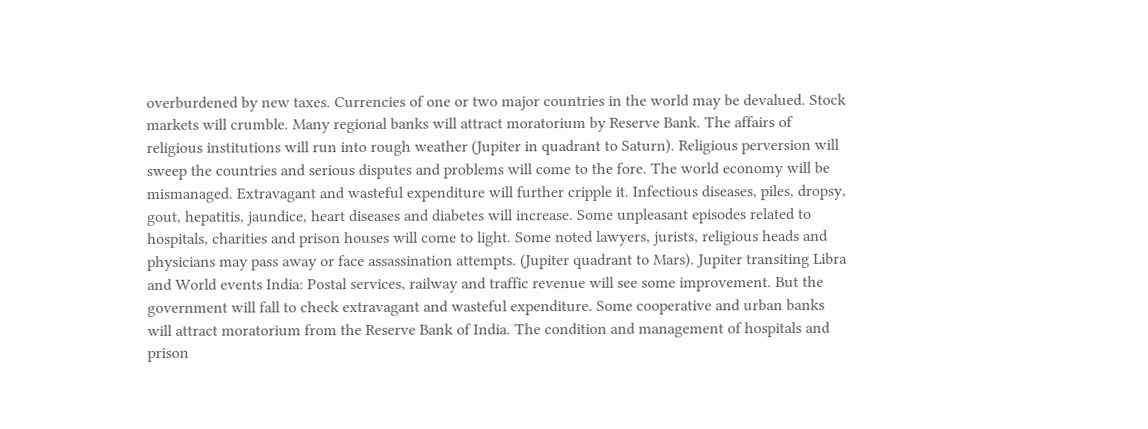overburdened by new taxes. Currencies of one or two major countries in the world may be devalued. Stock markets will crumble. Many regional banks will attract moratorium by Reserve Bank. The affairs of religious institutions will run into rough weather (Jupiter in quadrant to Saturn). Religious perversion will sweep the countries and serious disputes and problems will come to the fore. The world economy will be mismanaged. Extravagant and wasteful expenditure will further cripple it. Infectious diseases, piles, dropsy, gout, hepatitis, jaundice, heart diseases and diabetes will increase. Some unpleasant episodes related to hospitals, charities and prison houses will come to light. Some noted lawyers, jurists, religious heads and physicians may pass away or face assassination attempts. (Jupiter quadrant to Mars). Jupiter transiting Libra and World events India: Postal services, railway and traffic revenue will see some improvement. But the government will fall to check extravagant and wasteful expenditure. Some cooperative and urban banks will attract moratorium from the Reserve Bank of India. The condition and management of hospitals and prison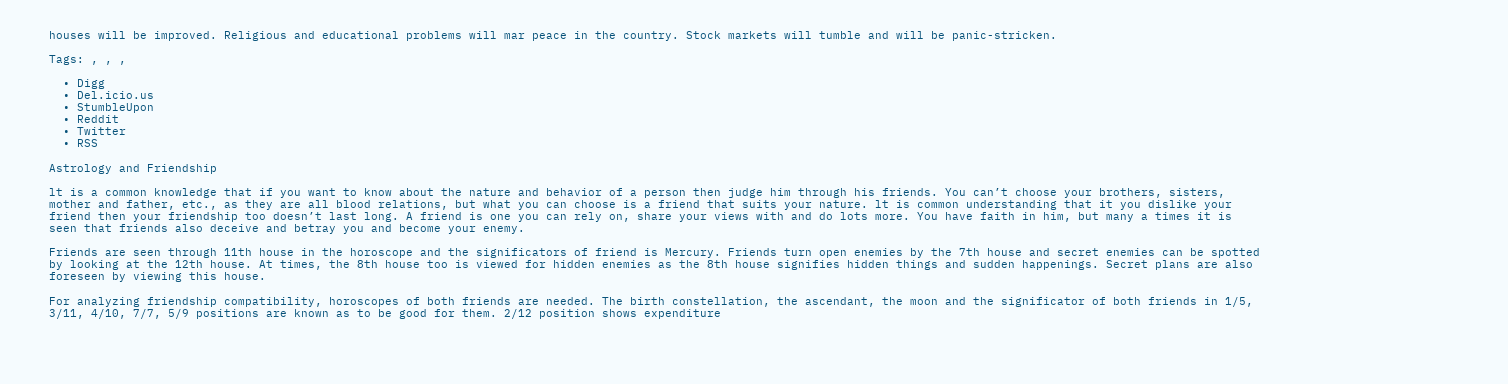houses will be improved. Religious and educational problems will mar peace in the country. Stock markets will tumble and will be panic-stricken.

Tags: , , ,

  • Digg
  • Del.icio.us
  • StumbleUpon
  • Reddit
  • Twitter
  • RSS

Astrology and Friendship

lt is a common knowledge that if you want to know about the nature and behavior of a person then judge him through his friends. You can’t choose your brothers, sisters, mother and father, etc., as they are all blood relations, but what you can choose is a friend that suits your nature. lt is common understanding that it you dislike your friend then your friendship too doesn’t last long. A friend is one you can rely on, share your views with and do lots more. You have faith in him, but many a times it is seen that friends also deceive and betray you and become your enemy.

Friends are seen through 11th house in the horoscope and the significators of friend is Mercury. Friends turn open enemies by the 7th house and secret enemies can be spotted by looking at the 12th house. At times, the 8th house too is viewed for hidden enemies as the 8th house signifies hidden things and sudden happenings. Secret plans are also foreseen by viewing this house.

For analyzing friendship compatibility, horoscopes of both friends are needed. The birth constellation, the ascendant, the moon and the significator of both friends in 1/5, 3/11, 4/10, 7/7, 5/9 positions are known as to be good for them. 2/12 position shows expenditure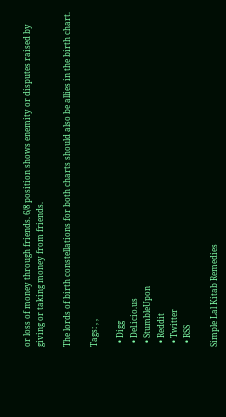or loss of money through friends. 6/8 position shows enemity or disputes raised by giving or taking money from friends.

The lords of birth constellations for both charts should also be allies in the birth chart.

Tags: , ,

  • Digg
  • Del.icio.us
  • StumbleUpon
  • Reddit
  • Twitter
  • RSS

Simple Lal Kitab Remedies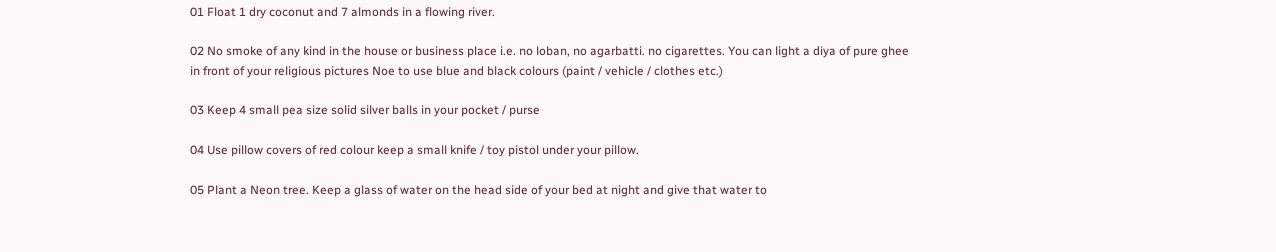01 Float 1 dry coconut and 7 almonds in a flowing river.

02 No smoke of any kind in the house or business place i.e. no loban, no agarbatti. no cigarettes. You can light a diya of pure ghee in front of your religious pictures Noe to use blue and black colours (paint / vehicle / clothes etc.)

03 Keep 4 small pea size solid silver balls in your pocket / purse

04 Use pillow covers of red colour keep a small knife / toy pistol under your pillow.

05 Plant a Neon tree. Keep a glass of water on the head side of your bed at night and give that water to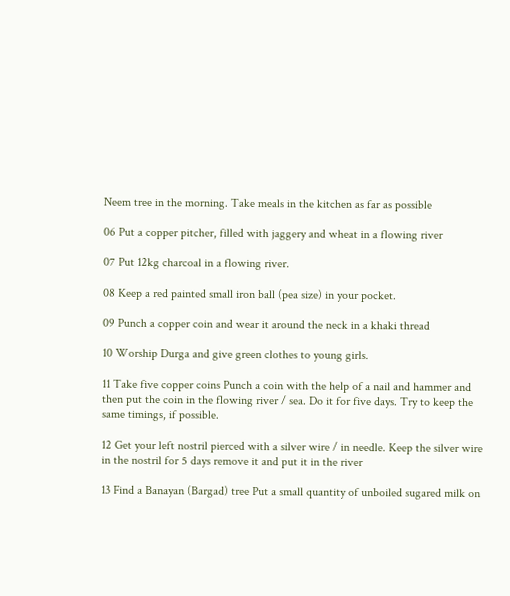Neem tree in the morning. Take meals in the kitchen as far as possible

06 Put a copper pitcher, filled with jaggery and wheat in a flowing river

07 Put 12kg charcoal in a flowing river.

08 Keep a red painted small iron ball (pea size) in your pocket.

09 Punch a copper coin and wear it around the neck in a khaki thread

10 Worship Durga and give green clothes to young girls.

11 Take five copper coins Punch a coin with the help of a nail and hammer and then put the coin in the flowing river / sea. Do it for five days. Try to keep the same timings, if possible.

12 Get your left nostril pierced with a silver wire / in needle. Keep the silver wire in the nostril for 5 days remove it and put it in the river

13 Find a Banayan (Bargad) tree Put a small quantity of unboiled sugared milk on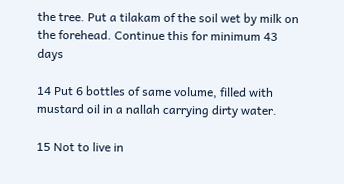the tree. Put a tilakam of the soil wet by milk on the forehead. Continue this for minimum 43 days

14 Put 6 bottles of same volume, filled with mustard oil in a nallah carrying dirty water.

15 Not to live in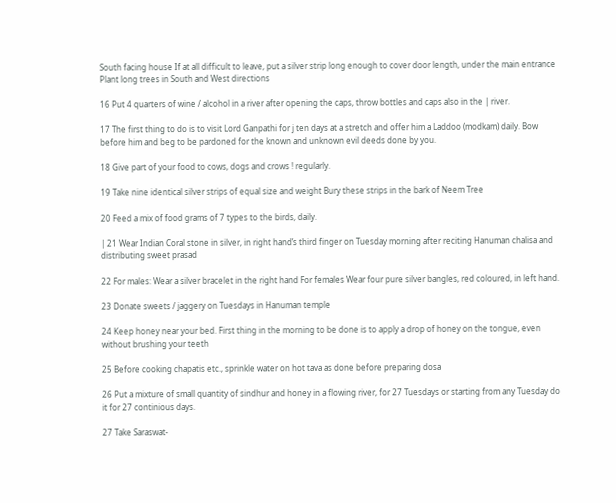South facing house If at all difficult to leave, put a silver strip long enough to cover door length, under the main entrance Plant long trees in South and West directions

16 Put 4 quarters of wine / alcohol in a river after opening the caps, throw bottles and caps also in the | river.

17 The first thing to do is to visit Lord Ganpathi for j ten days at a stretch and offer him a Laddoo (modkam) daily. Bow before him and beg to be pardoned for the known and unknown evil deeds done by you.

18 Give part of your food to cows, dogs and crows ! regularly.

19 Take nine identical silver strips of equal size and weight Bury these strips in the bark of Neem Tree

20 Feed a mix of food grams of 7 types to the birds, daily.

| 21 Wear Indian Coral stone in silver, in right hand’s third finger on Tuesday morning after reciting Hanuman chalisa and distributing sweet prasad

22 For males: Wear a silver bracelet in the right hand For females Wear four pure silver bangles, red coloured, in left hand.

23 Donate sweets / jaggery on Tuesdays in Hanuman temple

24 Keep honey near your bed. First thing in the morning to be done is to apply a drop of honey on the tongue, even without brushing your teeth

25 Before cooking chapatis etc., sprinkle water on hot tava as done before preparing dosa

26 Put a mixture of small quantity of sindhur and honey in a flowing river, for 27 Tuesdays or starting from any Tuesday do it for 27 continious days.

27 Take Saraswat-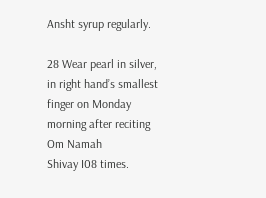Ansht syrup regularly.

28 Wear pearl in silver, in right hand’s smallest finger on Monday morning after reciting Om Namah
Shivay I08 times.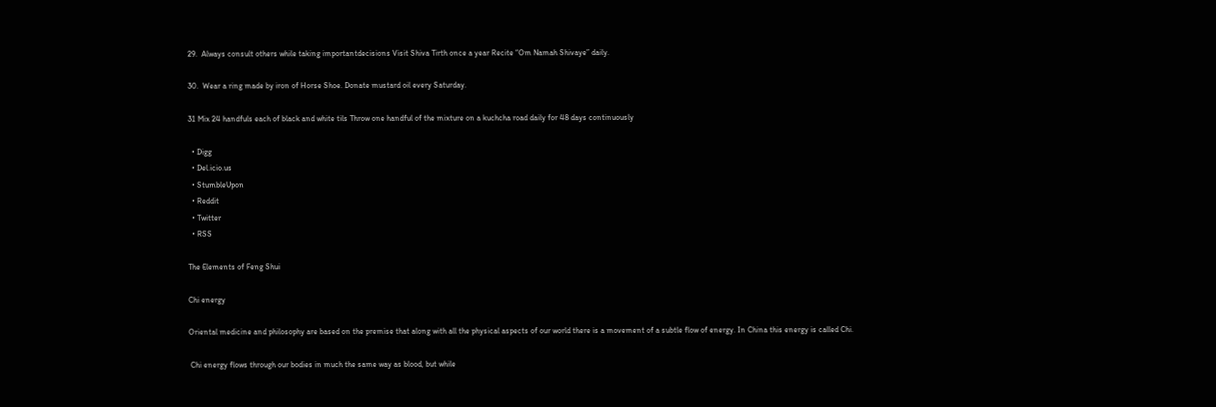29.  Always consult others while taking importantdecisions Visit Shiva Tirth once a year Recite “Om Namah Shivaye” daily.

30.  Wear a ring made by iron of Horse Shoe. Donate mustard oil every Saturday.

31 Mix 24 handfuls each of black and white tils Throw one handful of the mixture on a kuchcha road daily for 48 days continuously

  • Digg
  • Del.icio.us
  • StumbleUpon
  • Reddit
  • Twitter
  • RSS

The Elements of Feng Shui

Chi energy

Oriental medicine and philosophy are based on the premise that along with all the physical aspects of our world there is a movement of a subtle flow of energy. In China this energy is called Chi.

 Chi energy flows through our bodies in much the same way as blood, but while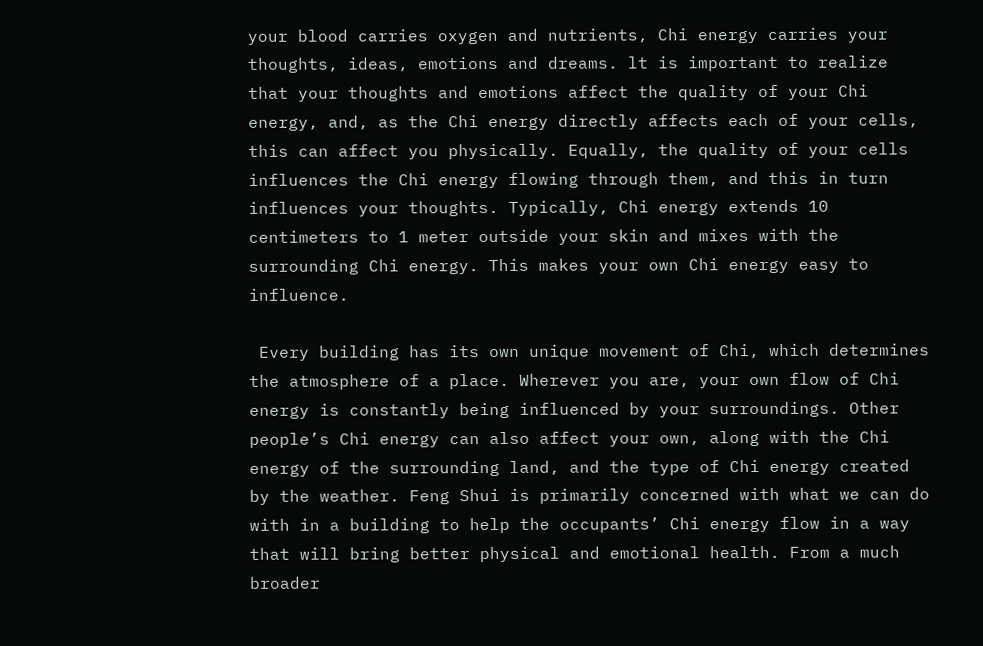your blood carries oxygen and nutrients, Chi energy carries your thoughts, ideas, emotions and dreams. lt is important to realize that your thoughts and emotions affect the quality of your Chi energy, and, as the Chi energy directly affects each of your cells, this can affect you physically. Equally, the quality of your cells influences the Chi energy flowing through them, and this in turn influences your thoughts. Typically, Chi energy extends 10 centimeters to 1 meter outside your skin and mixes with the surrounding Chi energy. This makes your own Chi energy easy to influence.

 Every building has its own unique movement of Chi, which determines the atmosphere of a place. Wherever you are, your own flow of Chi energy is constantly being influenced by your surroundings. Other people’s Chi energy can also affect your own, along with the Chi energy of the surrounding land, and the type of Chi energy created by the weather. Feng Shui is primarily concerned with what we can do with in a building to help the occupants’ Chi energy flow in a way that will bring better physical and emotional health. From a much broader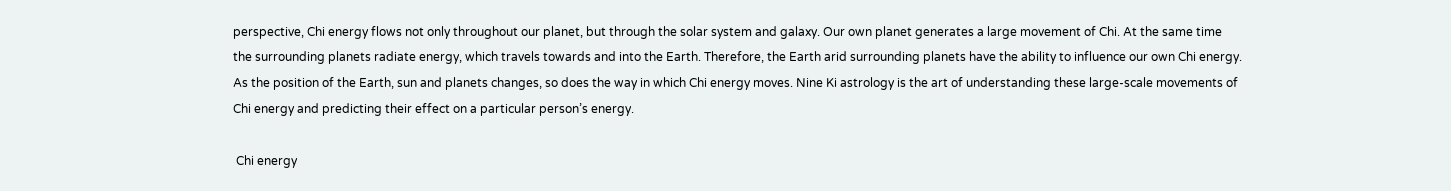perspective, Chi energy flows not only throughout our planet, but through the solar system and galaxy. Our own planet generates a large movement of Chi. At the same time the surrounding planets radiate energy, which travels towards and into the Earth. Therefore, the Earth arid surrounding planets have the ability to influence our own Chi energy. As the position of the Earth, sun and planets changes, so does the way in which Chi energy moves. Nine Ki astrology is the art of understanding these large-scale movements of Chi energy and predicting their effect on a particular person’s energy.

 Chi energy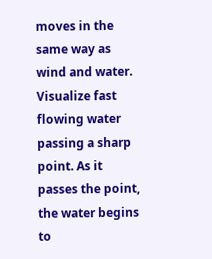moves in the same way as wind and water. Visualize fast flowing water passing a sharp point. As it passes the point, the water begins to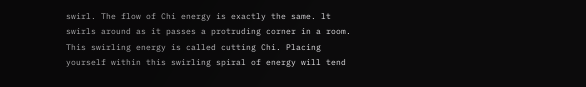swirl. The flow of Chi energy is exactly the same. lt swirls around as it passes a protruding corner in a room. This swirling energy is called cutting Chi. Placing yourself within this swirling spiral of energy will tend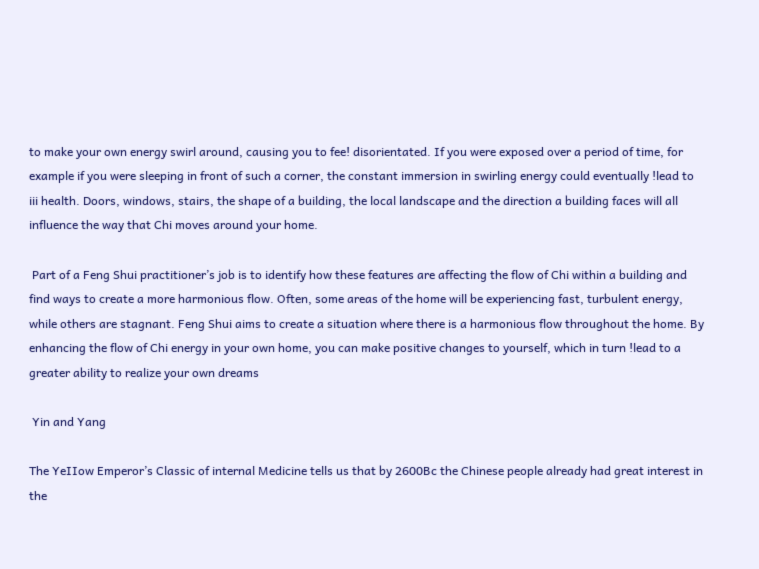to make your own energy swirl around, causing you to fee! disorientated. If you were exposed over a period of time, for example if you were sleeping in front of such a corner, the constant immersion in swirling energy could eventually !lead to iii health. Doors, windows, stairs, the shape of a building, the local landscape and the direction a building faces will all influence the way that Chi moves around your home.

 Part of a Feng Shui practitioner’s job is to identify how these features are affecting the flow of Chi within a building and find ways to create a more harmonious flow. Often, some areas of the home will be experiencing fast, turbulent energy, while others are stagnant. Feng Shui aims to create a situation where there is a harmonious flow throughout the home. By enhancing the flow of Chi energy in your own home, you can make positive changes to yourself, which in turn !lead to a greater ability to realize your own dreams

 Yin and Yang

The YeIIow Emperor’s Classic of internal Medicine tells us that by 2600Bc the Chinese people already had great interest in the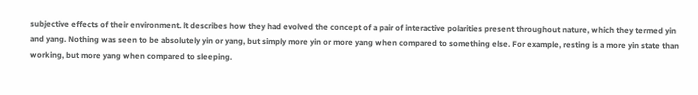subjective effects of their environment. lt describes how they had evolved the concept of a pair of interactive polarities present throughout nature, which they termed yin and yang. Nothing was seen to be absolutely yin or yang, but simply more yin or more yang when compared to something else. For example, resting is a more yin state than working, but more yang when compared to sleeping.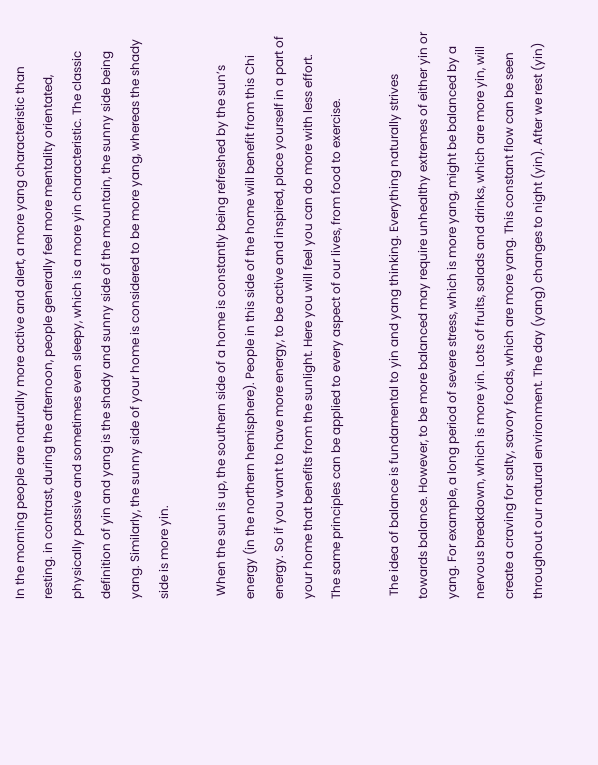In the morning people are naturally more active and alert, a more yang characteristic than resting. in contrast, during the afternoon, people generally feel more mentality orientated, physically passive and sometimes even sleepy, which is a more yin characteristic. The classic definition of yin and yang is the shady and sunny side of the mountain, the sunny side being yang. Similarly, the sunny side of your home is considered to be more yang, whereas the shady side is more yin.

 When the sun is up, the southern side of a home is constantly being refreshed by the sun’s energy (in the northern hemisphere). People in this side of the home will benefit from this Chi energy. So if you want to have more energy, to be active and inspired, place yourself in a part of your home that benefits from the sunlight. Here you will feel you can do more with less effort. The same principles can be applied to every aspect of our lives, from food to exercise.

 The idea of balance is fundamental to yin and yang thinking. Everything naturally strives towards balance. However, to be more balanced may require unhealthy extremes of either yin or yang. For example, a long period of severe stress, which is more yang, might be balanced by a nervous breakdown, which is more yin. Lots of fruits, salads and drinks, which are more yin, will create a craving for salty, savory foods, which are more yang. This constant flow can be seen throughout our natural environment. The day (yang) changes to night (yin). After we rest (yin)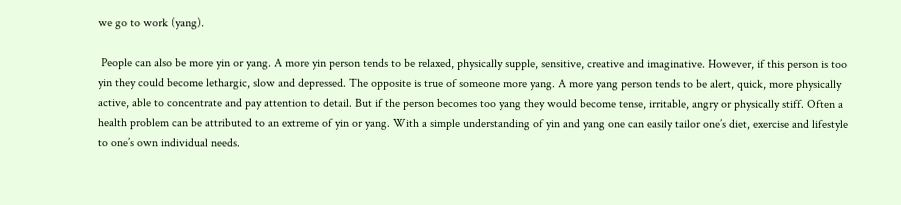we go to work (yang).

 People can also be more yin or yang. A more yin person tends to be relaxed, physically supple, sensitive, creative and imaginative. However, if this person is too yin they could become lethargic, slow and depressed. The opposite is true of someone more yang. A more yang person tends to be alert, quick, more physically active, able to concentrate and pay attention to detail. But if the person becomes too yang they would become tense, irritable, angry or physically stiff. Often a health problem can be attributed to an extreme of yin or yang. With a simple understanding of yin and yang one can easily tailor one’s diet, exercise and lifestyle to one’s own individual needs.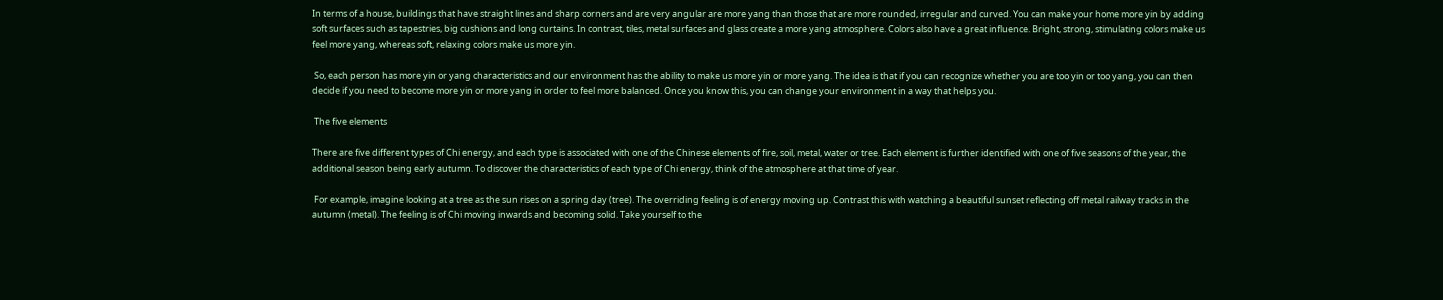In terms of a house, buildings that have straight lines and sharp corners and are very angular are more yang than those that are more rounded, irregular and curved. You can make your home more yin by adding soft surfaces such as tapestries, big cushions and long curtains. In contrast, tiles, metal surfaces and glass create a more yang atmosphere. Colors also have a great influence. Bright, strong, stimulating colors make us feel more yang, whereas soft, relaxing colors make us more yin.

 So, each person has more yin or yang characteristics and our environment has the ability to make us more yin or more yang. The idea is that if you can recognize whether you are too yin or too yang, you can then decide if you need to become more yin or more yang in order to feel more balanced. Once you know this, you can change your environment in a way that helps you.

 The five elements

There are five different types of Chi energy, and each type is associated with one of the Chinese elements of fire, soil, metal, water or tree. Each element is further identified with one of five seasons of the year, the additional season being early autumn. To discover the characteristics of each type of Chi energy, think of the atmosphere at that time of year.

 For example, imagine looking at a tree as the sun rises on a spring day (tree). The overriding feeling is of energy moving up. Contrast this with watching a beautiful sunset reflecting off metal railway tracks in the autumn (metal). The feeling is of Chi moving inwards and becoming solid. Take yourself to the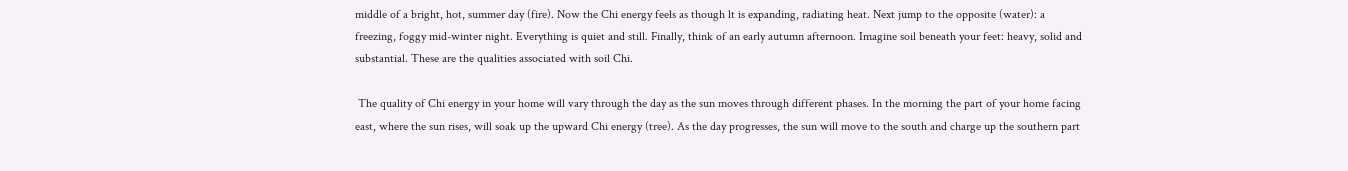middle of a bright, hot, summer day (fire). Now the Chi energy feels as though lt is expanding, radiating heat. Next jump to the opposite (water): a freezing, foggy mid-winter night. Everything is quiet and still. Finally, think of an early autumn afternoon. Imagine soil beneath your feet: heavy, solid and substantial. These are the qualities associated with soil Chi.

 The quality of Chi energy in your home will vary through the day as the sun moves through different phases. In the morning the part of your home facing east, where the sun rises, will soak up the upward Chi energy (tree). As the day progresses, the sun will move to the south and charge up the southern part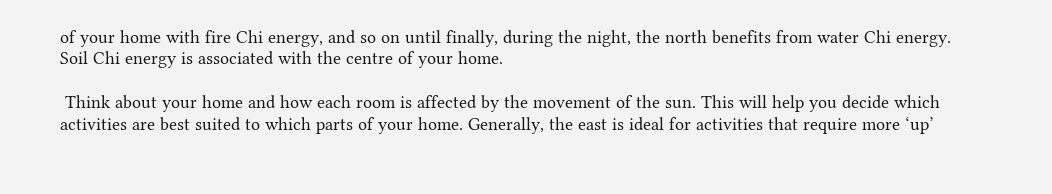of your home with fire Chi energy, and so on until finally, during the night, the north benefits from water Chi energy. Soil Chi energy is associated with the centre of your home.

 Think about your home and how each room is affected by the movement of the sun. This will help you decide which activities are best suited to which parts of your home. Generally, the east is ideal for activities that require more ‘up’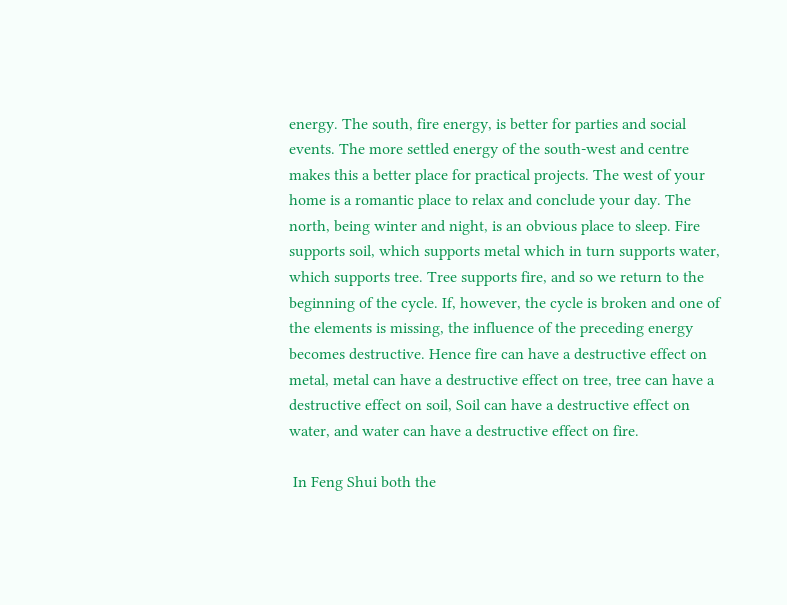energy. The south, fire energy, is better for parties and social events. The more settled energy of the south-west and centre makes this a better place for practical projects. The west of your home is a romantic place to relax and conclude your day. The north, being winter and night, is an obvious place to sleep. Fire supports soil, which supports metal which in turn supports water, which supports tree. Tree supports fire, and so we return to the beginning of the cycle. If, however, the cycle is broken and one of the elements is missing, the influence of the preceding energy becomes destructive. Hence fire can have a destructive effect on metal, metal can have a destructive effect on tree, tree can have a destructive effect on soil, Soil can have a destructive effect on water, and water can have a destructive effect on fire.

 In Feng Shui both the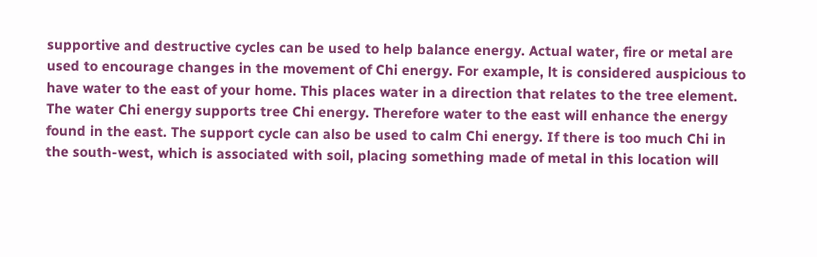supportive and destructive cycles can be used to help balance energy. Actual water, fire or metal are used to encourage changes in the movement of Chi energy. For example, lt is considered auspicious to have water to the east of your home. This places water in a direction that relates to the tree element. The water Chi energy supports tree Chi energy. Therefore water to the east will enhance the energy found in the east. The support cycle can also be used to calm Chi energy. If there is too much Chi in the south-west, which is associated with soil, placing something made of metal in this location will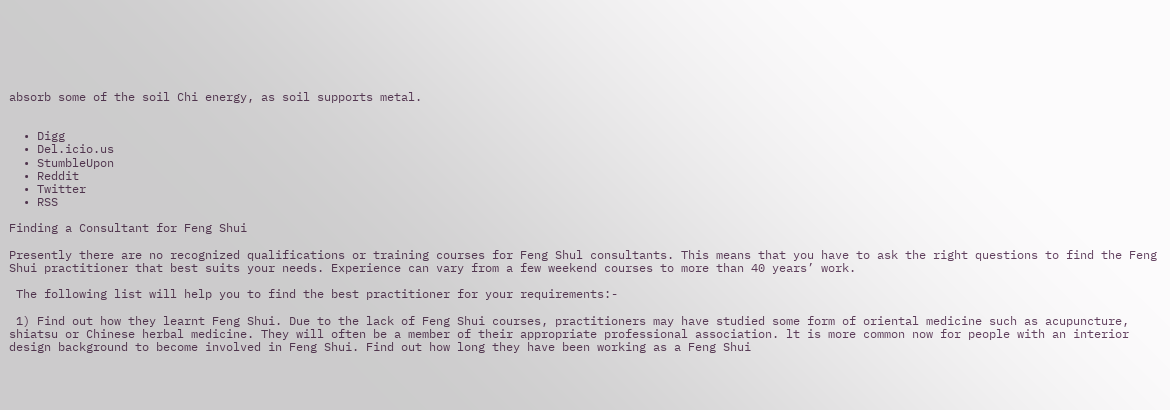absorb some of the soil Chi energy, as soil supports metal.


  • Digg
  • Del.icio.us
  • StumbleUpon
  • Reddit
  • Twitter
  • RSS

Finding a Consultant for Feng Shui

Presently there are no recognized qualifications or training courses for Feng Shul consultants. This means that you have to ask the right questions to find the Feng Shui practitioner that best suits your needs. Experience can vary from a few weekend courses to more than 40 years’ work.

 The following list will help you to find the best practitioner for your requirements:-

 1) Find out how they learnt Feng Shui. Due to the lack of Feng Shui courses, practitioners may have studied some form of oriental medicine such as acupuncture, shiatsu or Chinese herbal medicine. They will often be a member of their appropriate professional association. lt is more common now for people with an interior design background to become involved in Feng Shui. Find out how long they have been working as a Feng Shui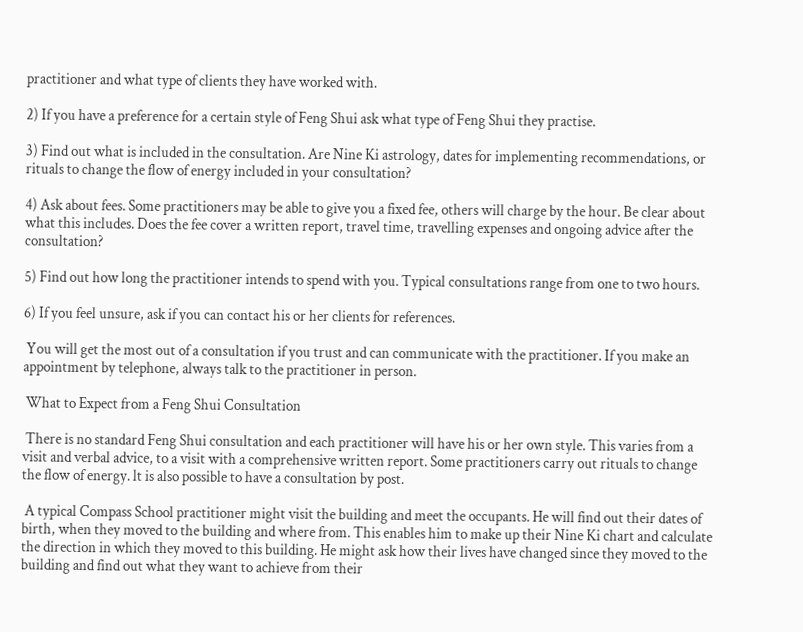practitioner and what type of clients they have worked with.

2) If you have a preference for a certain style of Feng Shui ask what type of Feng Shui they practise.

3) Find out what is included in the consultation. Are Nine Ki astrology, dates for implementing recommendations, or rituals to change the flow of energy included in your consultation?

4) Ask about fees. Some practitioners may be able to give you a fixed fee, others will charge by the hour. Be clear about what this includes. Does the fee cover a written report, travel time, travelling expenses and ongoing advice after the consultation?

5) Find out how long the practitioner intends to spend with you. Typical consultations range from one to two hours.

6) If you feel unsure, ask if you can contact his or her clients for references.

 You will get the most out of a consultation if you trust and can communicate with the practitioner. If you make an appointment by telephone, always talk to the practitioner in person.

 What to Expect from a Feng Shui Consultation

 There is no standard Feng Shui consultation and each practitioner will have his or her own style. This varies from a visit and verbal advice, to a visit with a comprehensive written report. Some practitioners carry out rituals to change the flow of energy. lt is also possible to have a consultation by post.

 A typical Compass School practitioner might visit the building and meet the occupants. He will find out their dates of birth, when they moved to the building and where from. This enables him to make up their Nine Ki chart and calculate the direction in which they moved to this building. He might ask how their lives have changed since they moved to the building and find out what they want to achieve from their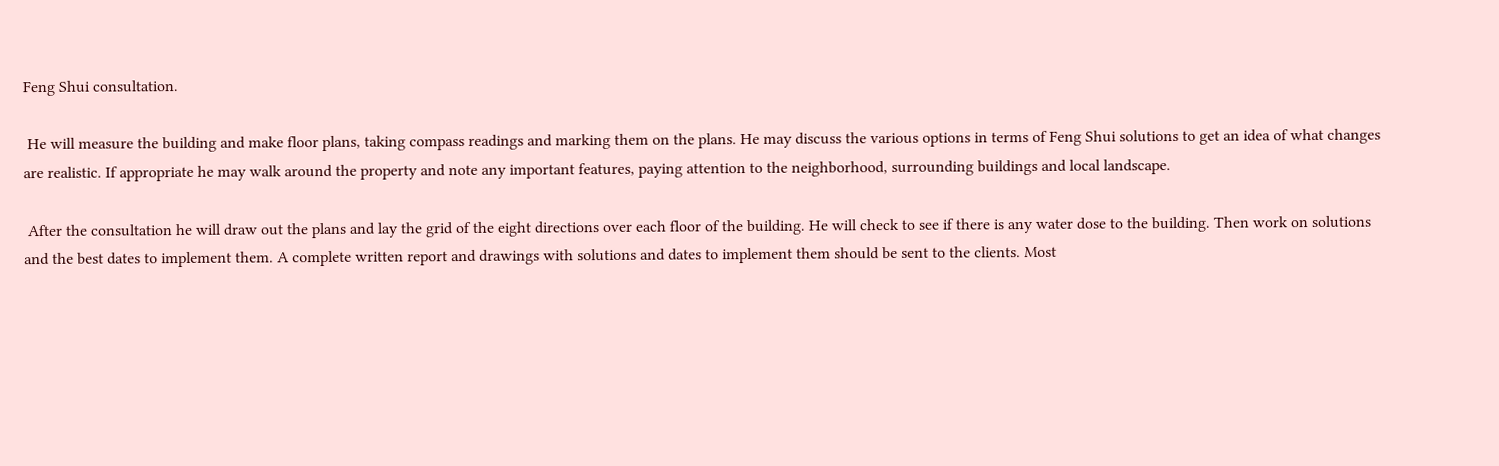Feng Shui consultation.

 He will measure the building and make floor plans, taking compass readings and marking them on the plans. He may discuss the various options in terms of Feng Shui solutions to get an idea of what changes are realistic. If appropriate he may walk around the property and note any important features, paying attention to the neighborhood, surrounding buildings and local landscape.

 After the consultation he will draw out the plans and lay the grid of the eight directions over each floor of the building. He will check to see if there is any water dose to the building. Then work on solutions and the best dates to implement them. A complete written report and drawings with solutions and dates to implement them should be sent to the clients. Most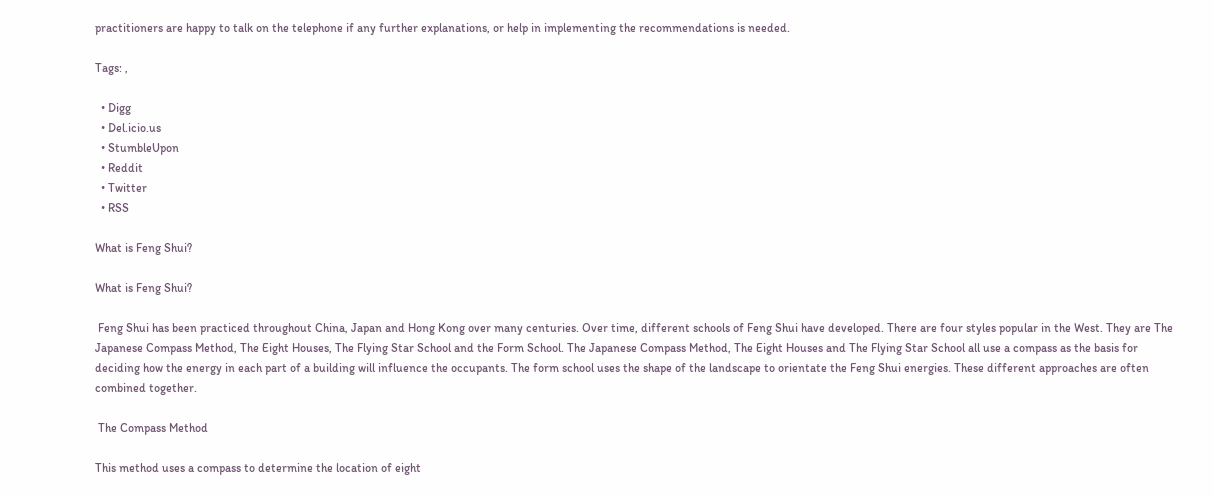practitioners are happy to talk on the telephone if any further explanations, or help in implementing the recommendations is needed.

Tags: ,

  • Digg
  • Del.icio.us
  • StumbleUpon
  • Reddit
  • Twitter
  • RSS

What is Feng Shui?

What is Feng Shui?

 Feng Shui has been practiced throughout China, Japan and Hong Kong over many centuries. Over time, different schools of Feng Shui have developed. There are four styles popular in the West. They are The Japanese Compass Method, The Eight Houses, The Flying Star School and the Form School. The Japanese Compass Method, The Eight Houses and The Flying Star School all use a compass as the basis for deciding how the energy in each part of a building will influence the occupants. The form school uses the shape of the landscape to orientate the Feng Shui energies. These different approaches are often combined together.

 The Compass Method

This method uses a compass to determine the location of eight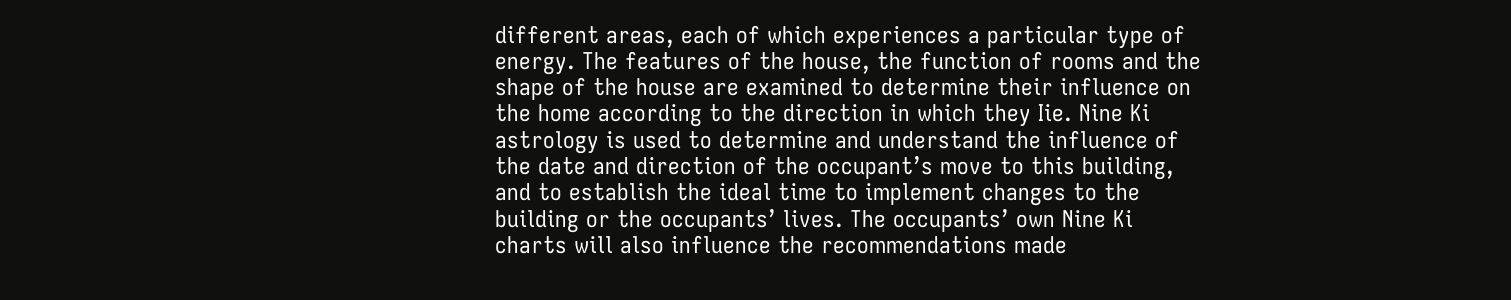different areas, each of which experiences a particular type of energy. The features of the house, the function of rooms and the shape of the house are examined to determine their influence on the home according to the direction in which they Iie. Nine Ki astrology is used to determine and understand the influence of the date and direction of the occupant’s move to this building, and to establish the ideal time to implement changes to the building or the occupants’ lives. The occupants’ own Nine Ki charts will also influence the recommendations made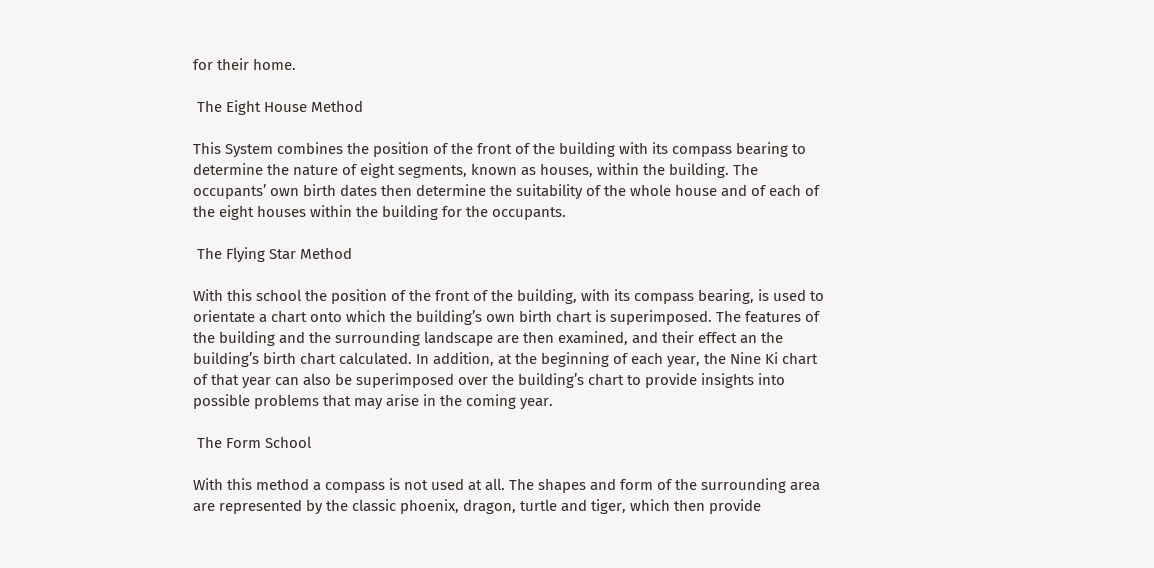for their home.

 The Eight House Method

This System combines the position of the front of the building with its compass bearing to determine the nature of eight segments, known as houses, within the building. The occupants’ own birth dates then determine the suitability of the whole house and of each of the eight houses within the building for the occupants.

 The Flying Star Method

With this school the position of the front of the building, with its compass bearing, is used to orientate a chart onto which the building’s own birth chart is superimposed. The features of the building and the surrounding landscape are then examined, and their effect an the building’s birth chart calculated. In addition, at the beginning of each year, the Nine Ki chart of that year can also be superimposed over the building’s chart to provide insights into possible problems that may arise in the coming year.

 The Form School

With this method a compass is not used at all. The shapes and form of the surrounding area are represented by the classic phoenix, dragon, turtle and tiger, which then provide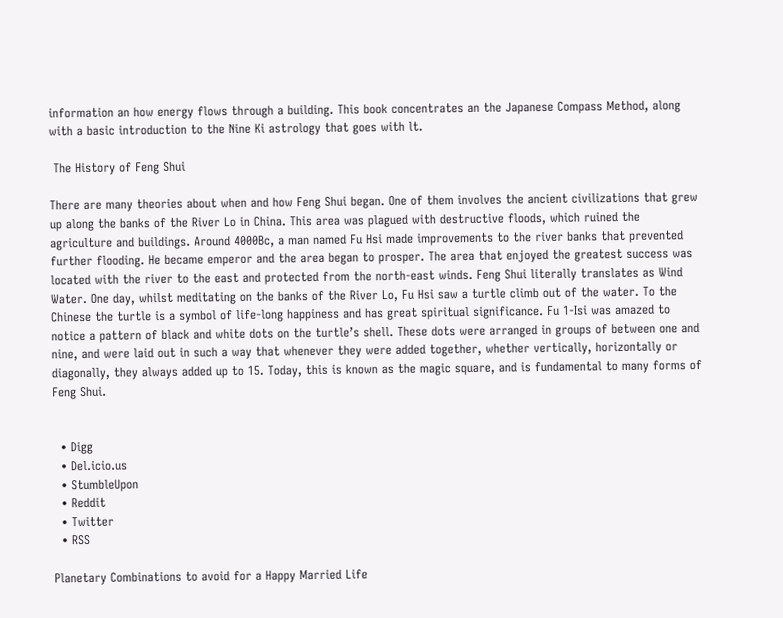information an how energy flows through a building. This book concentrates an the Japanese Compass Method, along with a basic introduction to the Nine Ki astrology that goes with lt.

 The History of Feng Shui

There are many theories about when and how Feng Shui began. One of them involves the ancient civilizations that grew up along the banks of the River Lo in China. This area was plagued with destructive floods, which ruined the agriculture and buildings. Around 4000Bc, a man named Fu Hsi made improvements to the river banks that prevented further flooding. He became emperor and the area began to prosper. The area that enjoyed the greatest success was located with the river to the east and protected from the north-east winds. Feng Shui literally translates as Wind Water. One day, whilst meditating on the banks of the River Lo, Fu Hsi saw a turtle climb out of the water. To the Chinese the turtle is a symbol of life-long happiness and has great spiritual significance. Fu 1-Isi was amazed to notice a pattern of black and white dots on the turtle’s shell. These dots were arranged in groups of between one and nine, and were laid out in such a way that whenever they were added together, whether vertically, horizontally or diagonally, they always added up to 15. Today, this is known as the magic square, and is fundamental to many forms of Feng Shui.


  • Digg
  • Del.icio.us
  • StumbleUpon
  • Reddit
  • Twitter
  • RSS

Planetary Combinations to avoid for a Happy Married Life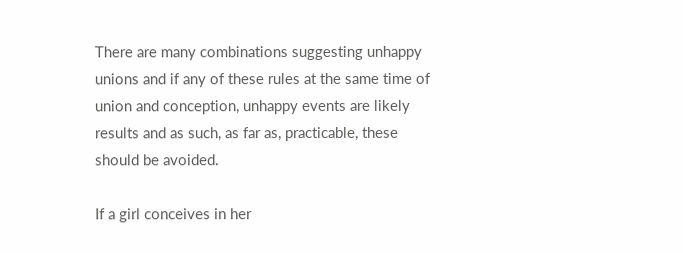There are many combinations suggesting unhappy unions and if any of these rules at the same time of union and conception, unhappy events are likely results and as such, as far as, practicable, these should be avoided.

If a girl conceives in her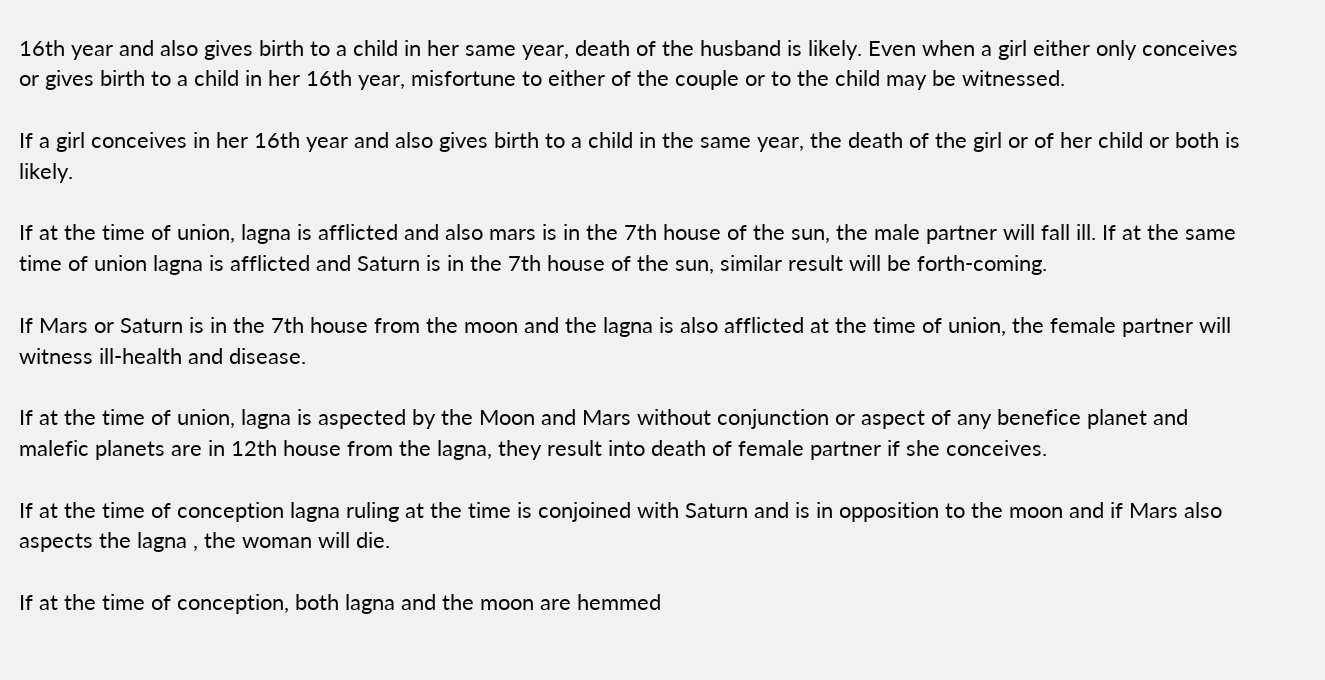16th year and also gives birth to a child in her same year, death of the husband is likely. Even when a girl either only conceives or gives birth to a child in her 16th year, misfortune to either of the couple or to the child may be witnessed.

If a girl conceives in her 16th year and also gives birth to a child in the same year, the death of the girl or of her child or both is likely.

If at the time of union, lagna is afflicted and also mars is in the 7th house of the sun, the male partner will fall ill. If at the same time of union lagna is afflicted and Saturn is in the 7th house of the sun, similar result will be forth-coming.

If Mars or Saturn is in the 7th house from the moon and the lagna is also afflicted at the time of union, the female partner will witness ill-health and disease.

If at the time of union, lagna is aspected by the Moon and Mars without conjunction or aspect of any benefice planet and malefic planets are in 12th house from the lagna, they result into death of female partner if she conceives.

If at the time of conception lagna ruling at the time is conjoined with Saturn and is in opposition to the moon and if Mars also aspects the lagna , the woman will die.

If at the time of conception, both lagna and the moon are hemmed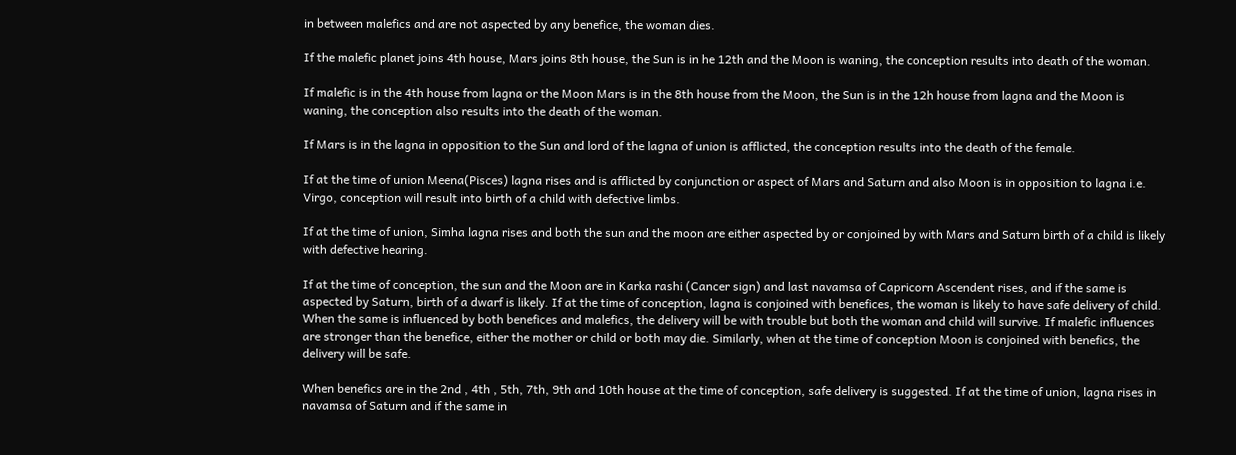in between malefics and are not aspected by any benefice, the woman dies.

If the malefic planet joins 4th house, Mars joins 8th house, the Sun is in he 12th and the Moon is waning, the conception results into death of the woman.

If malefic is in the 4th house from lagna or the Moon Mars is in the 8th house from the Moon, the Sun is in the 12h house from lagna and the Moon is waning, the conception also results into the death of the woman.

If Mars is in the lagna in opposition to the Sun and lord of the lagna of union is afflicted, the conception results into the death of the female.

If at the time of union Meena(Pisces) lagna rises and is afflicted by conjunction or aspect of Mars and Saturn and also Moon is in opposition to lagna i.e. Virgo, conception will result into birth of a child with defective limbs.

If at the time of union, Simha lagna rises and both the sun and the moon are either aspected by or conjoined by with Mars and Saturn birth of a child is likely with defective hearing.

If at the time of conception, the sun and the Moon are in Karka rashi (Cancer sign) and last navamsa of Capricorn Ascendent rises, and if the same is aspected by Saturn, birth of a dwarf is likely. If at the time of conception, lagna is conjoined with benefices, the woman is likely to have safe delivery of child. When the same is influenced by both benefices and malefics, the delivery will be with trouble but both the woman and child will survive. If malefic influences are stronger than the benefice, either the mother or child or both may die. Similarly, when at the time of conception Moon is conjoined with benefics, the delivery will be safe.

When benefics are in the 2nd , 4th , 5th, 7th, 9th and 10th house at the time of conception, safe delivery is suggested. If at the time of union, lagna rises in navamsa of Saturn and if the same in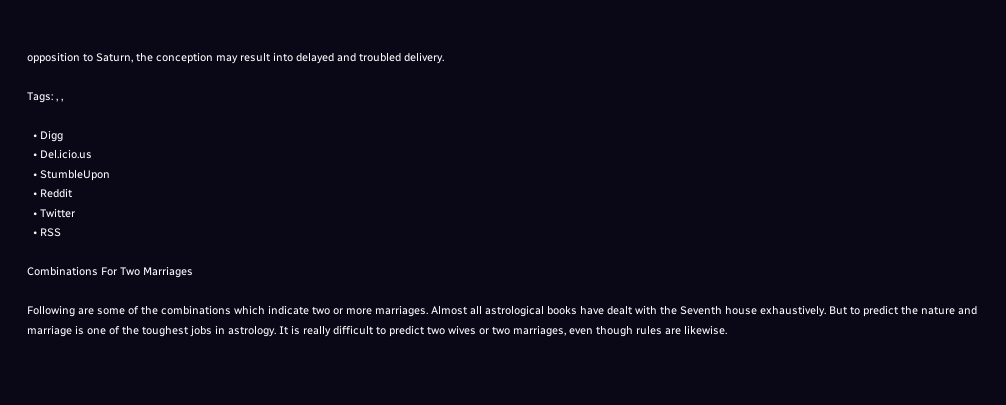opposition to Saturn, the conception may result into delayed and troubled delivery.

Tags: , ,

  • Digg
  • Del.icio.us
  • StumbleUpon
  • Reddit
  • Twitter
  • RSS

Combinations For Two Marriages

Following are some of the combinations which indicate two or more marriages. Almost all astrological books have dealt with the Seventh house exhaustively. But to predict the nature and marriage is one of the toughest jobs in astrology. It is really difficult to predict two wives or two marriages, even though rules are likewise.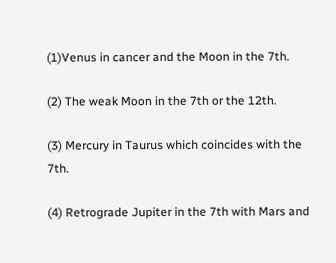(1)Venus in cancer and the Moon in the 7th.

(2) The weak Moon in the 7th or the 12th.

(3) Mercury in Taurus which coincides with the 7th.

(4) Retrograde Jupiter in the 7th with Mars and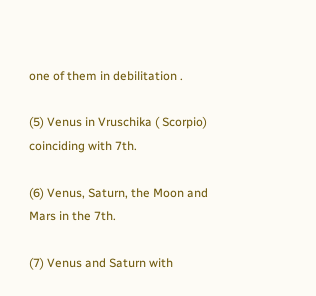one of them in debilitation .

(5) Venus in Vruschika ( Scorpio) coinciding with 7th.

(6) Venus, Saturn, the Moon and Mars in the 7th.

(7) Venus and Saturn with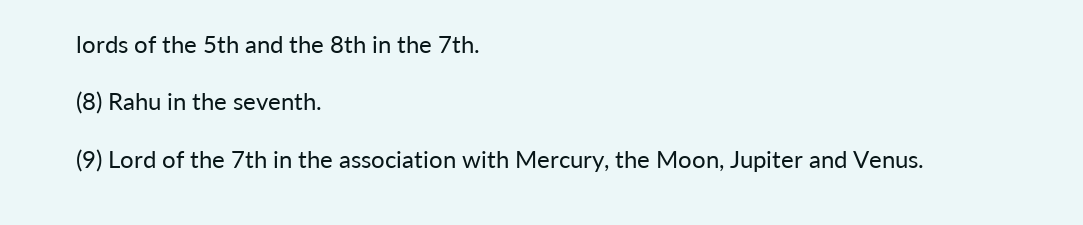lords of the 5th and the 8th in the 7th.

(8) Rahu in the seventh.

(9) Lord of the 7th in the association with Mercury, the Moon, Jupiter and Venus.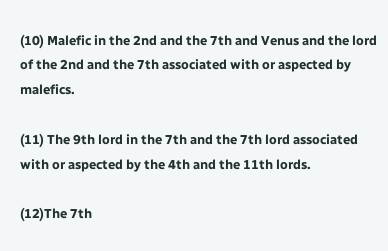(10) Malefic in the 2nd and the 7th and Venus and the lord of the 2nd and the 7th associated with or aspected by malefics.

(11) The 9th lord in the 7th and the 7th lord associated with or aspected by the 4th and the 11th lords.

(12)The 7th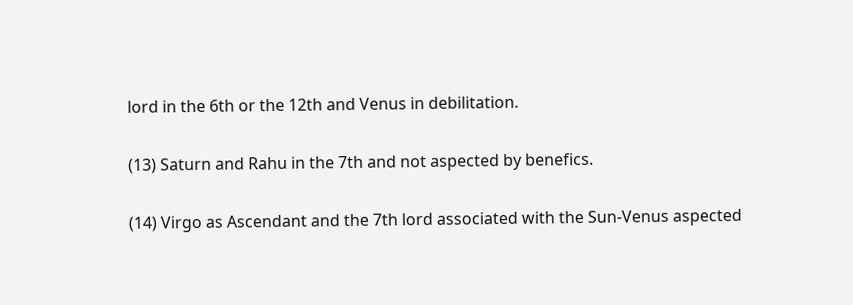lord in the 6th or the 12th and Venus in debilitation.

(13) Saturn and Rahu in the 7th and not aspected by benefics.

(14) Virgo as Ascendant and the 7th lord associated with the Sun-Venus aspected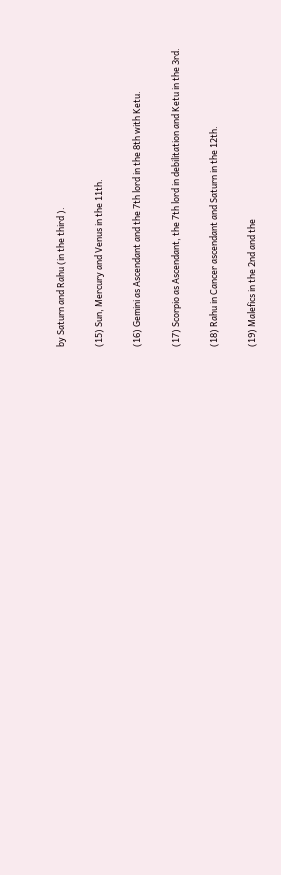by Saturn and Rahu (in the third ).

(15) Sun, Mercury and Venus in the 11th.

(16) Gemini as Ascendant and the 7th lord in the 8th with Ketu.

(17) Scorpio as Ascendant, the 7th lord in debilitation and Ketu in the 3rd.

(18) Rahu in Cancer ascendant and Saturn in the 12th.

(19) Malefics in the 2nd and the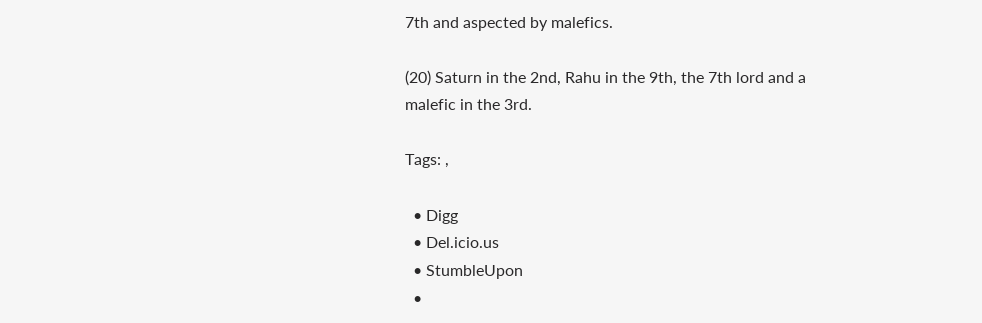7th and aspected by malefics.

(20) Saturn in the 2nd, Rahu in the 9th, the 7th lord and a malefic in the 3rd.

Tags: ,

  • Digg
  • Del.icio.us
  • StumbleUpon
  •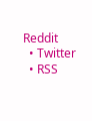Reddit
  • Twitter
  • RSS